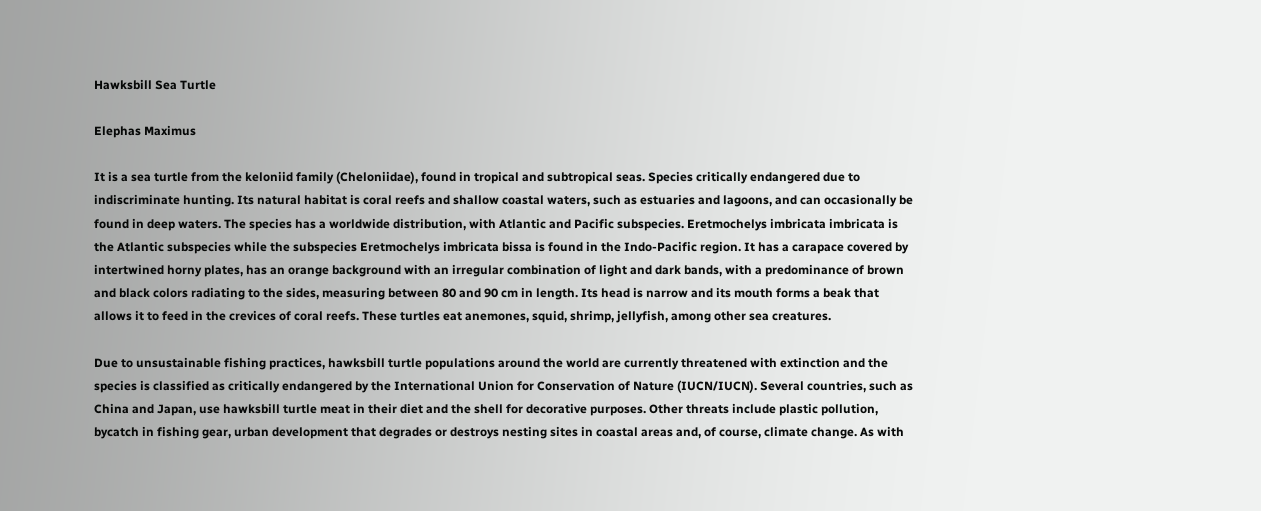Hawksbill Sea Turtle

Elephas Maximus

It is a sea turtle from the keloniid family (Cheloniidae), found in tropical and subtropical seas. Species critically endangered due to indiscriminate hunting. Its natural habitat is coral reefs and shallow coastal waters, such as estuaries and lagoons, and can occasionally be found in deep waters. The species has a worldwide distribution, with Atlantic and Pacific subspecies. Eretmochelys imbricata imbricata is the Atlantic subspecies while the subspecies Eretmochelys imbricata bissa is found in the Indo-Pacific region. It has a carapace covered by intertwined horny plates, has an orange background with an irregular combination of light and dark bands, with a predominance of brown and black colors radiating to the sides, measuring between 80 and 90 cm in length. Its head is narrow and its mouth forms a beak that allows it to feed in the crevices of coral reefs. These turtles eat anemones, squid, shrimp, jellyfish, among other sea creatures.

Due to unsustainable fishing practices, hawksbill turtle populations around the world are currently threatened with extinction and the species is classified as critically endangered by the International Union for Conservation of Nature (IUCN/IUCN). Several countries, such as China and Japan, use hawksbill turtle meat in their diet and the shell for decorative purposes. Other threats include plastic pollution, bycatch in fishing gear, urban development that degrades or destroys nesting sites in coastal areas and, of course, climate change. As with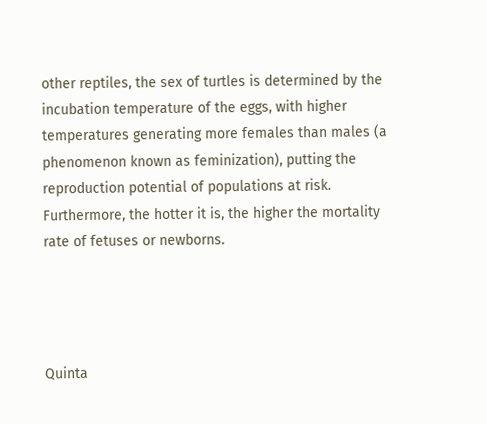other reptiles, the sex of turtles is determined by the incubation temperature of the eggs, with higher temperatures generating more females than males (a phenomenon known as feminization), putting the reproduction potential of populations at risk. Furthermore, the hotter it is, the higher the mortality rate of fetuses or newborns.




Quinta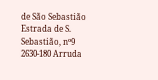de São Sebastião
Estrada de S. Sebastião, nº9
2630-180 Arruda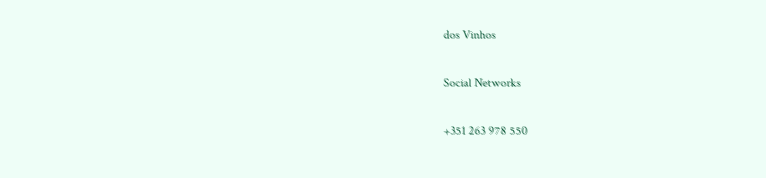dos Vinhos

Social Networks

+351 263 978 550